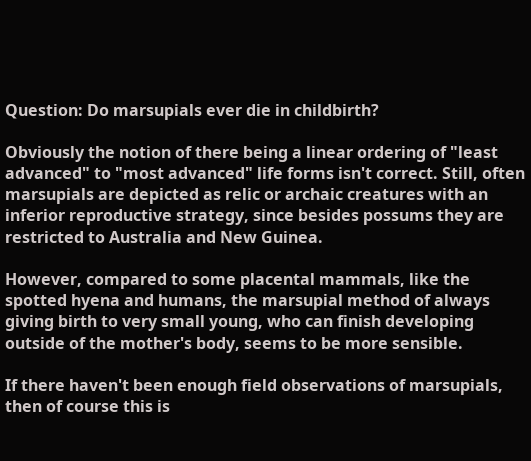Question: Do marsupials ever die in childbirth?

Obviously the notion of there being a linear ordering of "least advanced" to "most advanced" life forms isn't correct. Still, often marsupials are depicted as relic or archaic creatures with an inferior reproductive strategy, since besides possums they are restricted to Australia and New Guinea.

However, compared to some placental mammals, like the spotted hyena and humans, the marsupial method of always giving birth to very small young, who can finish developing outside of the mother's body, seems to be more sensible.

If there haven't been enough field observations of marsupials, then of course this is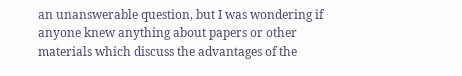an unanswerable question, but I was wondering if anyone knew anything about papers or other materials which discuss the advantages of the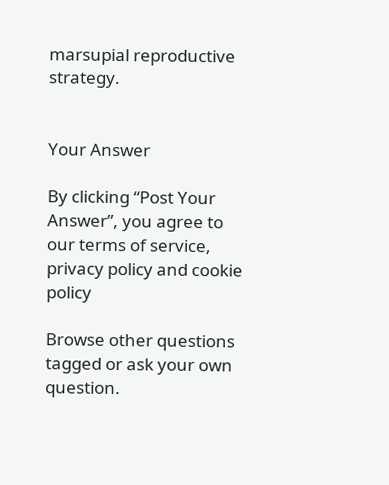marsupial reproductive strategy.


Your Answer

By clicking “Post Your Answer”, you agree to our terms of service, privacy policy and cookie policy

Browse other questions tagged or ask your own question.